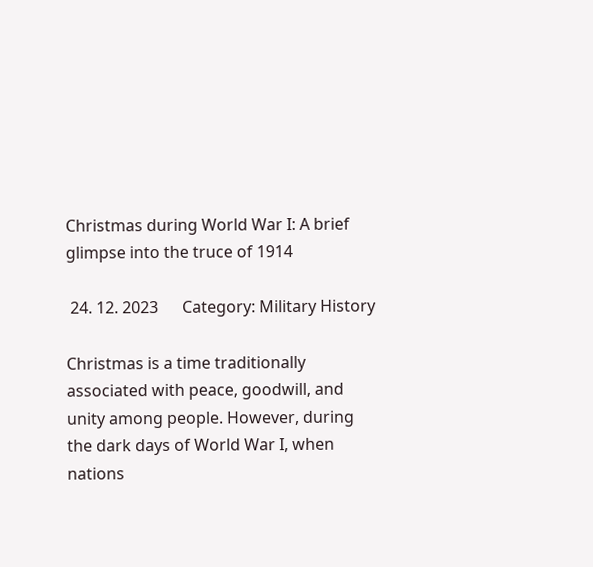Christmas during World War I: A brief glimpse into the truce of 1914

 24. 12. 2023      Category: Military History

Christmas is a time traditionally associated with peace, goodwill, and unity among people. However, during the dark days of World War I, when nations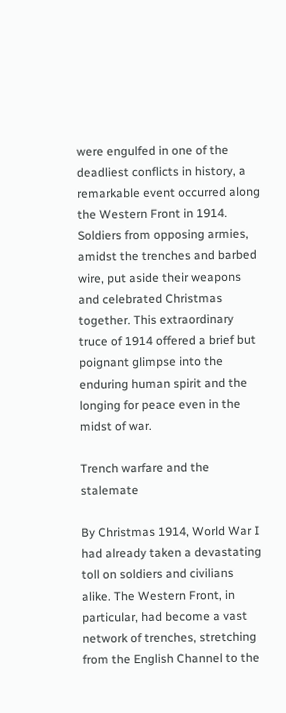were engulfed in one of the deadliest conflicts in history, a remarkable event occurred along the Western Front in 1914. Soldiers from opposing armies, amidst the trenches and barbed wire, put aside their weapons and celebrated Christmas together. This extraordinary truce of 1914 offered a brief but poignant glimpse into the enduring human spirit and the longing for peace even in the midst of war.

Trench warfare and the stalemate

By Christmas 1914, World War I had already taken a devastating toll on soldiers and civilians alike. The Western Front, in particular, had become a vast network of trenches, stretching from the English Channel to the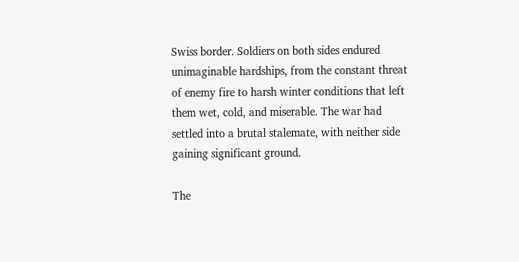Swiss border. Soldiers on both sides endured unimaginable hardships, from the constant threat of enemy fire to harsh winter conditions that left them wet, cold, and miserable. The war had settled into a brutal stalemate, with neither side gaining significant ground.

The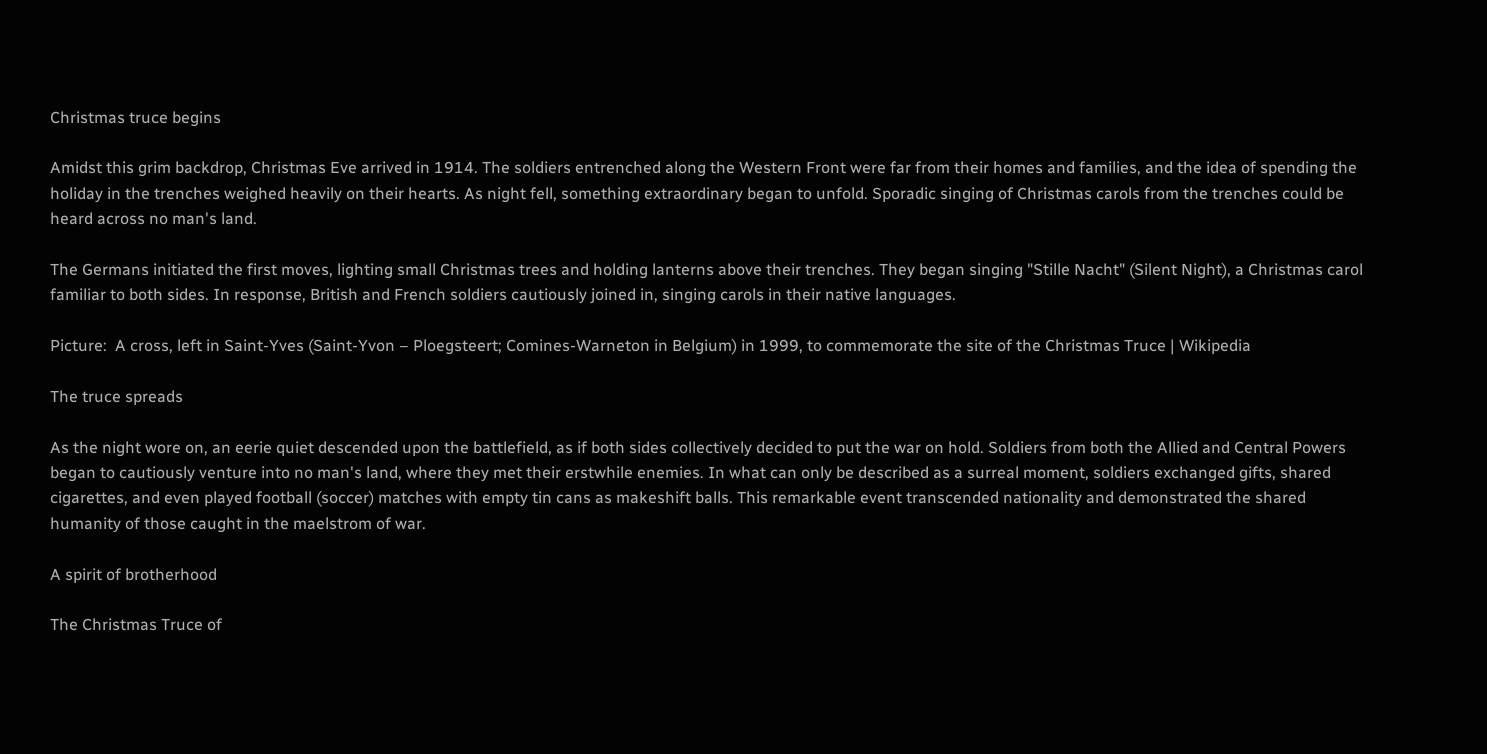Christmas truce begins

Amidst this grim backdrop, Christmas Eve arrived in 1914. The soldiers entrenched along the Western Front were far from their homes and families, and the idea of spending the holiday in the trenches weighed heavily on their hearts. As night fell, something extraordinary began to unfold. Sporadic singing of Christmas carols from the trenches could be heard across no man's land.

The Germans initiated the first moves, lighting small Christmas trees and holding lanterns above their trenches. They began singing "Stille Nacht" (Silent Night), a Christmas carol familiar to both sides. In response, British and French soldiers cautiously joined in, singing carols in their native languages.

Picture:  A cross, left in Saint-Yves (Saint-Yvon – Ploegsteert; Comines-Warneton in Belgium) in 1999, to commemorate the site of the Christmas Truce | Wikipedia

The truce spreads

As the night wore on, an eerie quiet descended upon the battlefield, as if both sides collectively decided to put the war on hold. Soldiers from both the Allied and Central Powers began to cautiously venture into no man's land, where they met their erstwhile enemies. In what can only be described as a surreal moment, soldiers exchanged gifts, shared cigarettes, and even played football (soccer) matches with empty tin cans as makeshift balls. This remarkable event transcended nationality and demonstrated the shared humanity of those caught in the maelstrom of war.

A spirit of brotherhood

The Christmas Truce of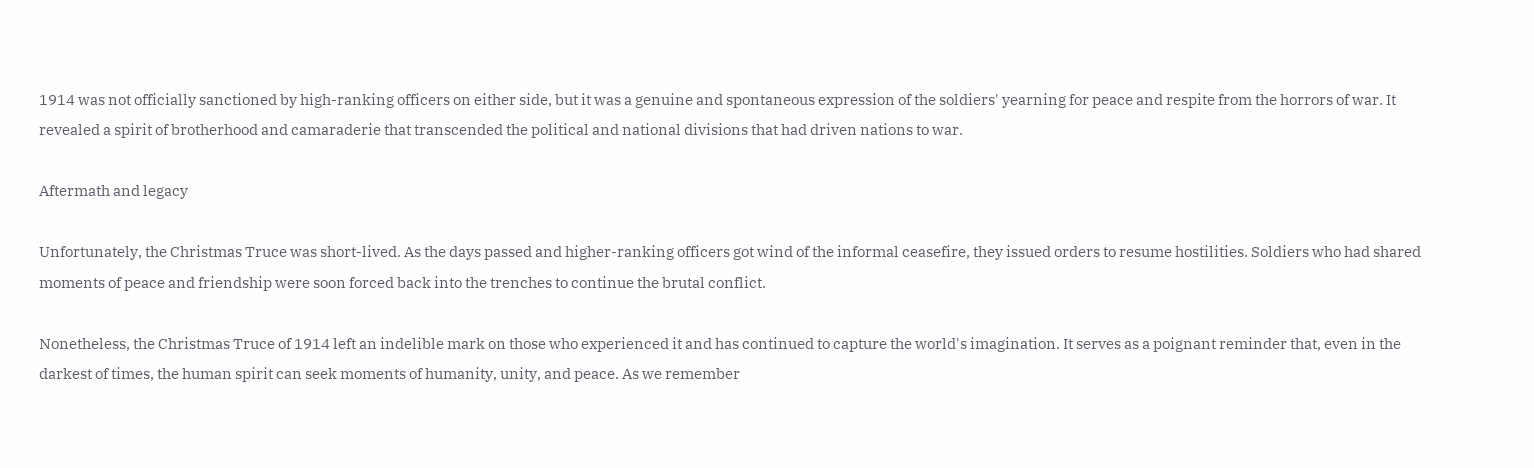1914 was not officially sanctioned by high-ranking officers on either side, but it was a genuine and spontaneous expression of the soldiers' yearning for peace and respite from the horrors of war. It revealed a spirit of brotherhood and camaraderie that transcended the political and national divisions that had driven nations to war.

Aftermath and legacy

Unfortunately, the Christmas Truce was short-lived. As the days passed and higher-ranking officers got wind of the informal ceasefire, they issued orders to resume hostilities. Soldiers who had shared moments of peace and friendship were soon forced back into the trenches to continue the brutal conflict.

Nonetheless, the Christmas Truce of 1914 left an indelible mark on those who experienced it and has continued to capture the world's imagination. It serves as a poignant reminder that, even in the darkest of times, the human spirit can seek moments of humanity, unity, and peace. As we remember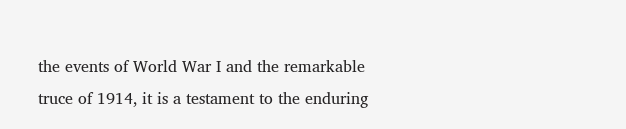the events of World War I and the remarkable truce of 1914, it is a testament to the enduring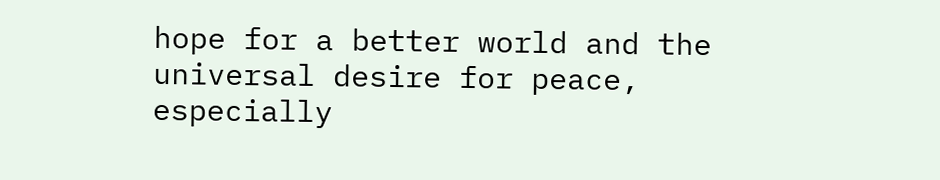hope for a better world and the universal desire for peace, especially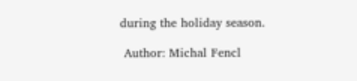during the holiday season.

 Author: Michal Fencl